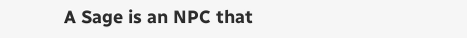A Sage is an NPC that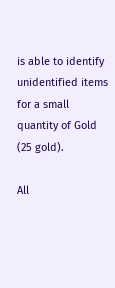is able to identify unidentified items for a small quantity of Gold (25 gold).

All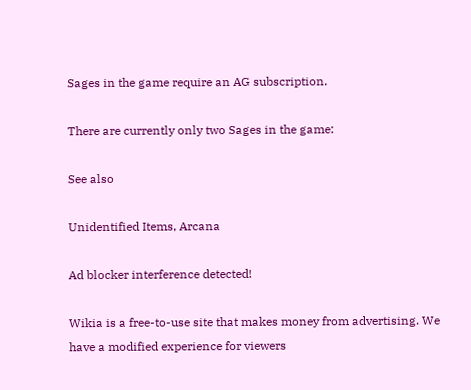Sages in the game require an AG subscription.

There are currently only two Sages in the game:

See also

Unidentified Items, Arcana

Ad blocker interference detected!

Wikia is a free-to-use site that makes money from advertising. We have a modified experience for viewers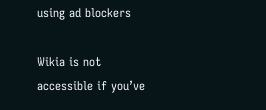using ad blockers

Wikia is not accessible if you’ve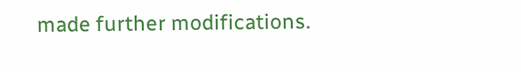made further modifications.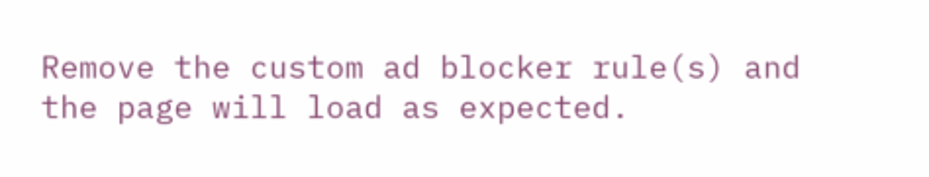Remove the custom ad blocker rule(s) and the page will load as expected.